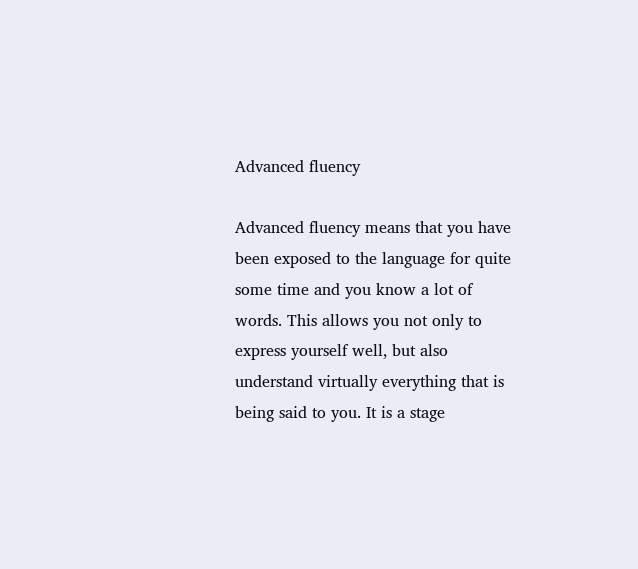Advanced fluency

Advanced fluency means that you have been exposed to the language for quite some time and you know a lot of words. This allows you not only to express yourself well, but also understand virtually everything that is being said to you. It is a stage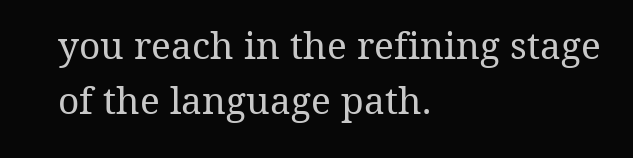you reach in the refining stage of the language path.